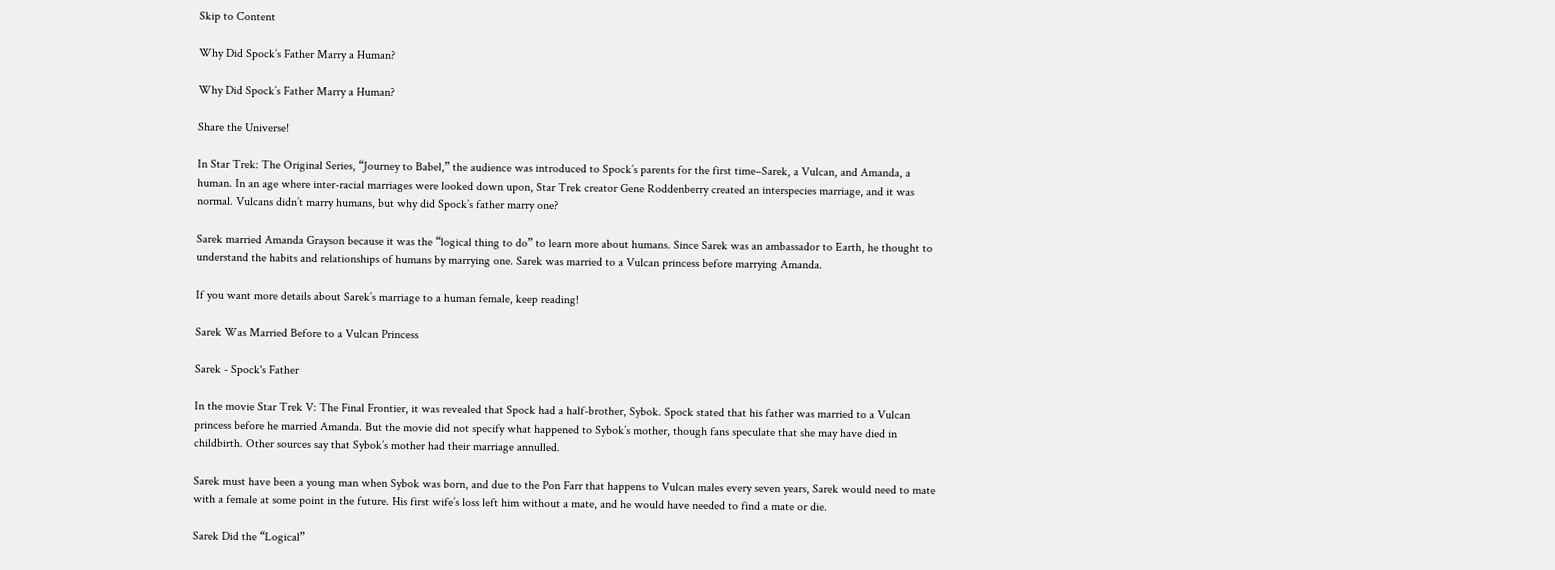Skip to Content

Why Did Spock’s Father Marry a Human?

Why Did Spock’s Father Marry a Human?

Share the Universe!

In Star Trek: The Original Series, “Journey to Babel,” the audience was introduced to Spock’s parents for the first time–Sarek, a Vulcan, and Amanda, a human. In an age where inter-racial marriages were looked down upon, Star Trek creator Gene Roddenberry created an interspecies marriage, and it was normal. Vulcans didn’t marry humans, but why did Spock’s father marry one?

Sarek married Amanda Grayson because it was the “logical thing to do” to learn more about humans. Since Sarek was an ambassador to Earth, he thought to understand the habits and relationships of humans by marrying one. Sarek was married to a Vulcan princess before marrying Amanda.

If you want more details about Sarek’s marriage to a human female, keep reading!

Sarek Was Married Before to a Vulcan Princess

Sarek - Spock's Father

In the movie Star Trek V: The Final Frontier, it was revealed that Spock had a half-brother, Sybok. Spock stated that his father was married to a Vulcan princess before he married Amanda. But the movie did not specify what happened to Sybok’s mother, though fans speculate that she may have died in childbirth. Other sources say that Sybok’s mother had their marriage annulled.

Sarek must have been a young man when Sybok was born, and due to the Pon Farr that happens to Vulcan males every seven years, Sarek would need to mate with a female at some point in the future. His first wife’s loss left him without a mate, and he would have needed to find a mate or die.

Sarek Did the “Logical”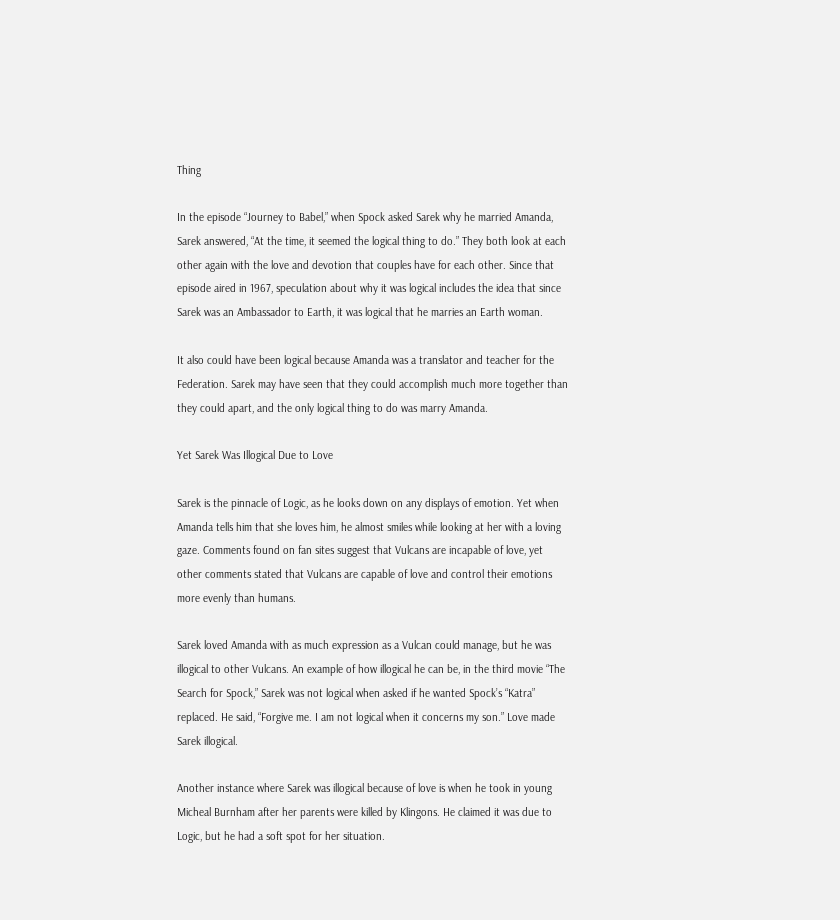Thing

In the episode “Journey to Babel,” when Spock asked Sarek why he married Amanda, Sarek answered, “At the time, it seemed the logical thing to do.” They both look at each other again with the love and devotion that couples have for each other. Since that episode aired in 1967, speculation about why it was logical includes the idea that since Sarek was an Ambassador to Earth, it was logical that he marries an Earth woman.

It also could have been logical because Amanda was a translator and teacher for the Federation. Sarek may have seen that they could accomplish much more together than they could apart, and the only logical thing to do was marry Amanda.

Yet Sarek Was Illogical Due to Love

Sarek is the pinnacle of Logic, as he looks down on any displays of emotion. Yet when Amanda tells him that she loves him, he almost smiles while looking at her with a loving gaze. Comments found on fan sites suggest that Vulcans are incapable of love, yet other comments stated that Vulcans are capable of love and control their emotions more evenly than humans.

Sarek loved Amanda with as much expression as a Vulcan could manage, but he was illogical to other Vulcans. An example of how illogical he can be, in the third movie “The Search for Spock,” Sarek was not logical when asked if he wanted Spock’s “Katra” replaced. He said, “Forgive me. I am not logical when it concerns my son.” Love made Sarek illogical.

Another instance where Sarek was illogical because of love is when he took in young Micheal Burnham after her parents were killed by Klingons. He claimed it was due to Logic, but he had a soft spot for her situation.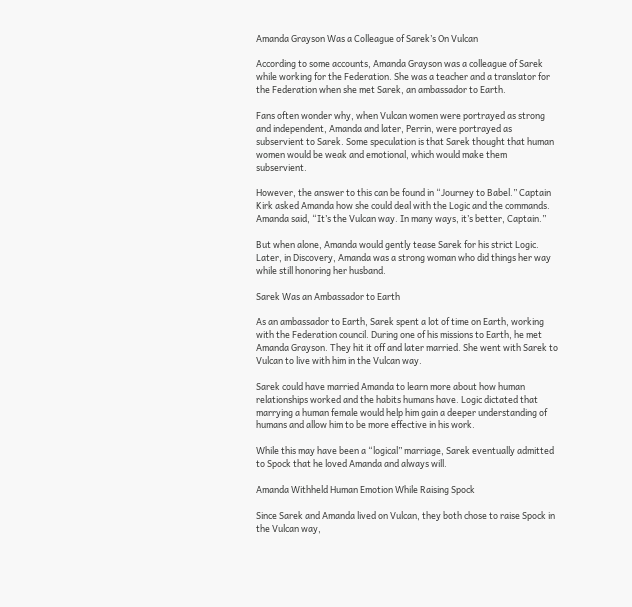Amanda Grayson Was a Colleague of Sarek’s On Vulcan

According to some accounts, Amanda Grayson was a colleague of Sarek while working for the Federation. She was a teacher and a translator for the Federation when she met Sarek, an ambassador to Earth.

Fans often wonder why, when Vulcan women were portrayed as strong and independent, Amanda and later, Perrin, were portrayed as subservient to Sarek. Some speculation is that Sarek thought that human women would be weak and emotional, which would make them subservient.

However, the answer to this can be found in “Journey to Babel.” Captain Kirk asked Amanda how she could deal with the Logic and the commands. Amanda said, “It’s the Vulcan way. In many ways, it’s better, Captain.”

But when alone, Amanda would gently tease Sarek for his strict Logic. Later, in Discovery, Amanda was a strong woman who did things her way while still honoring her husband.

Sarek Was an Ambassador to Earth

As an ambassador to Earth, Sarek spent a lot of time on Earth, working with the Federation council. During one of his missions to Earth, he met Amanda Grayson. They hit it off and later married. She went with Sarek to Vulcan to live with him in the Vulcan way.

Sarek could have married Amanda to learn more about how human relationships worked and the habits humans have. Logic dictated that marrying a human female would help him gain a deeper understanding of humans and allow him to be more effective in his work.

While this may have been a “logical” marriage, Sarek eventually admitted to Spock that he loved Amanda and always will.

Amanda Withheld Human Emotion While Raising Spock

Since Sarek and Amanda lived on Vulcan, they both chose to raise Spock in the Vulcan way,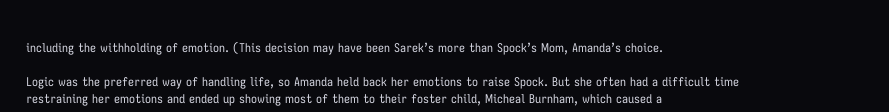including the withholding of emotion. (This decision may have been Sarek’s more than Spock’s Mom, Amanda’s choice.

Logic was the preferred way of handling life, so Amanda held back her emotions to raise Spock. But she often had a difficult time restraining her emotions and ended up showing most of them to their foster child, Micheal Burnham, which caused a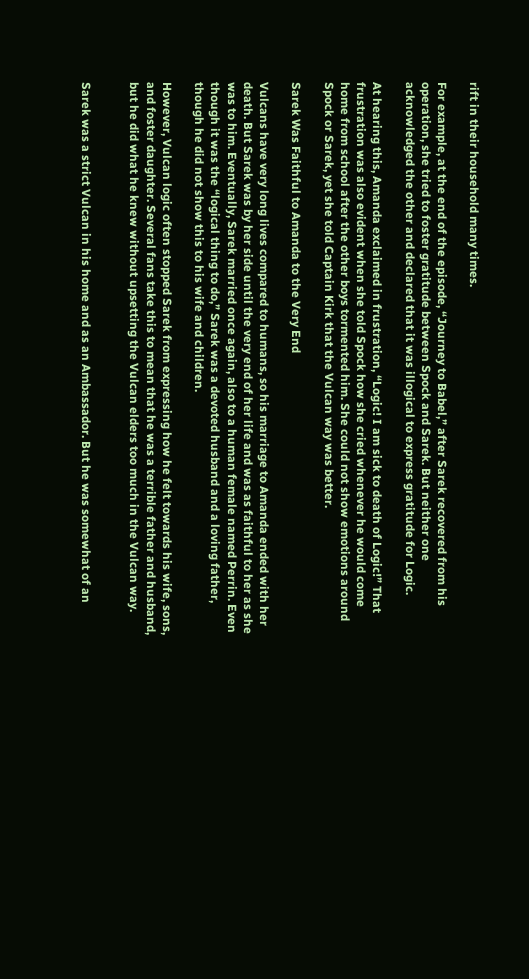rift in their household many times.

For example, at the end of the episode, “Journey to Babel,” after Sarek recovered from his operation, she tried to foster gratitude between Spock and Sarek. But neither one acknowledged the other and declared that it was illogical to express gratitude for Logic.

At hearing this, Amanda exclaimed in frustration, “Logic! I am sick to death of Logic!” That frustration was also evident when she told Spock how she cried whenever he would come home from school after the other boys tormented him. She could not show emotions around Spock or Sarek, yet she told Captain Kirk that the Vulcan way was better.

Sarek Was Faithful to Amanda to the Very End

Vulcans have very long lives compared to humans, so his marriage to Amanda ended with her death. But Sarek was by her side until the very end of her life and was as faithful to her as she was to him. Eventually, Sarek married once again, also to a human female named Perrin. Even though it was the “logical thing to do,” Sarek was a devoted husband and a loving father, though he did not show this to his wife and children.

However, Vulcan logic often stopped Sarek from expressing how he felt towards his wife, sons, and foster daughter. Several fans take this to mean that he was a terrible father and husband, but he did what he knew without upsetting the Vulcan elders too much in the Vulcan way.


Sarek was a strict Vulcan in his home and as an Ambassador. But he was somewhat of an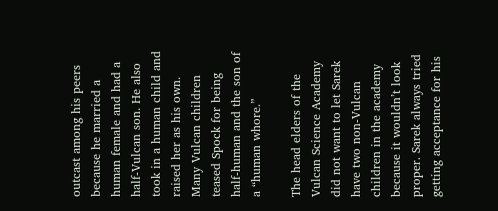outcast among his peers because he married a human female and had a half-Vulcan son. He also took in a human child and raised her as his own. Many Vulcan children teased Spock for being half-human and the son of a “human whore.”

The head elders of the Vulcan Science Academy did not want to let Sarek have two non-Vulcan children in the academy because it wouldn’t look proper. Sarek always tried getting acceptance for his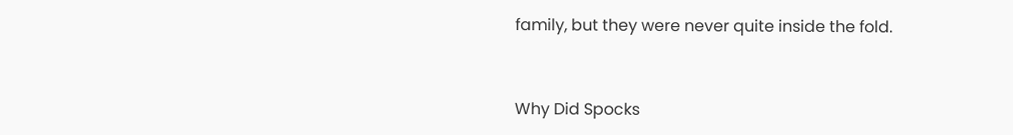family, but they were never quite inside the fold.


Why Did Spocks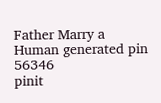Father Marry a Human generated pin 56346
pinit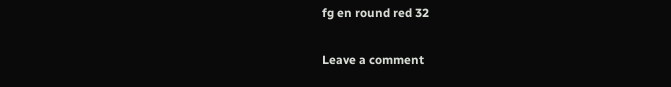fg en round red 32

Leave a comment